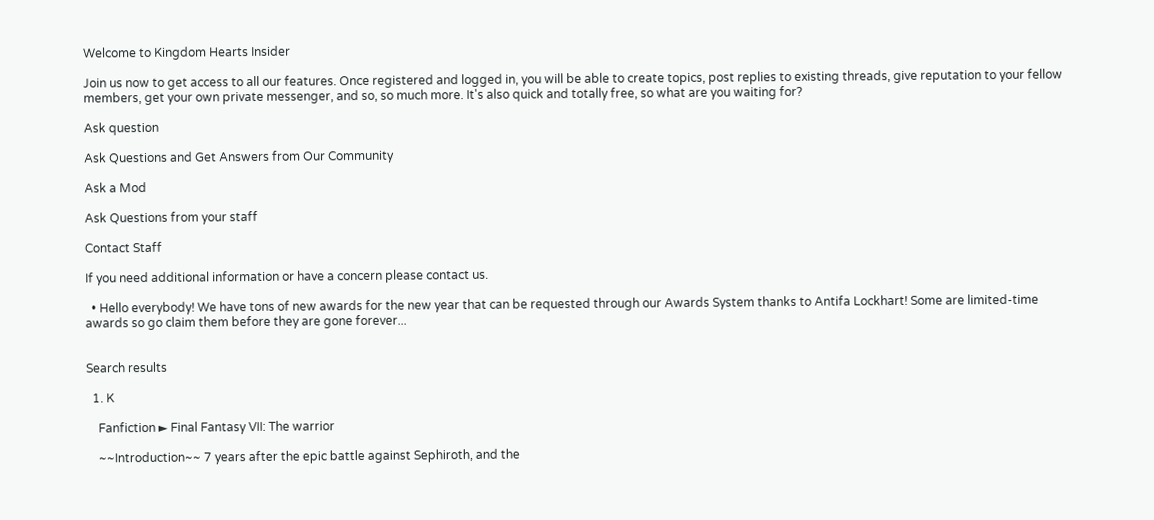Welcome to Kingdom Hearts Insider

Join us now to get access to all our features. Once registered and logged in, you will be able to create topics, post replies to existing threads, give reputation to your fellow members, get your own private messenger, and so, so much more. It's also quick and totally free, so what are you waiting for?

Ask question

Ask Questions and Get Answers from Our Community

Ask a Mod

Ask Questions from your staff

Contact Staff

If you need additional information or have a concern please contact us.

  • Hello everybody! We have tons of new awards for the new year that can be requested through our Awards System thanks to Antifa Lockhart! Some are limited-time awards so go claim them before they are gone forever...


Search results

  1. K

    Fanfiction ► Final Fantasy VII: The warrior

    ~~Introduction~~ 7 years after the epic battle against Sephiroth, and the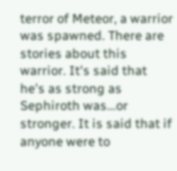terror of Meteor, a warrior was spawned. There are stories about this warrior. It's said that he's as strong as Sephiroth was...or stronger. It is said that if anyone were to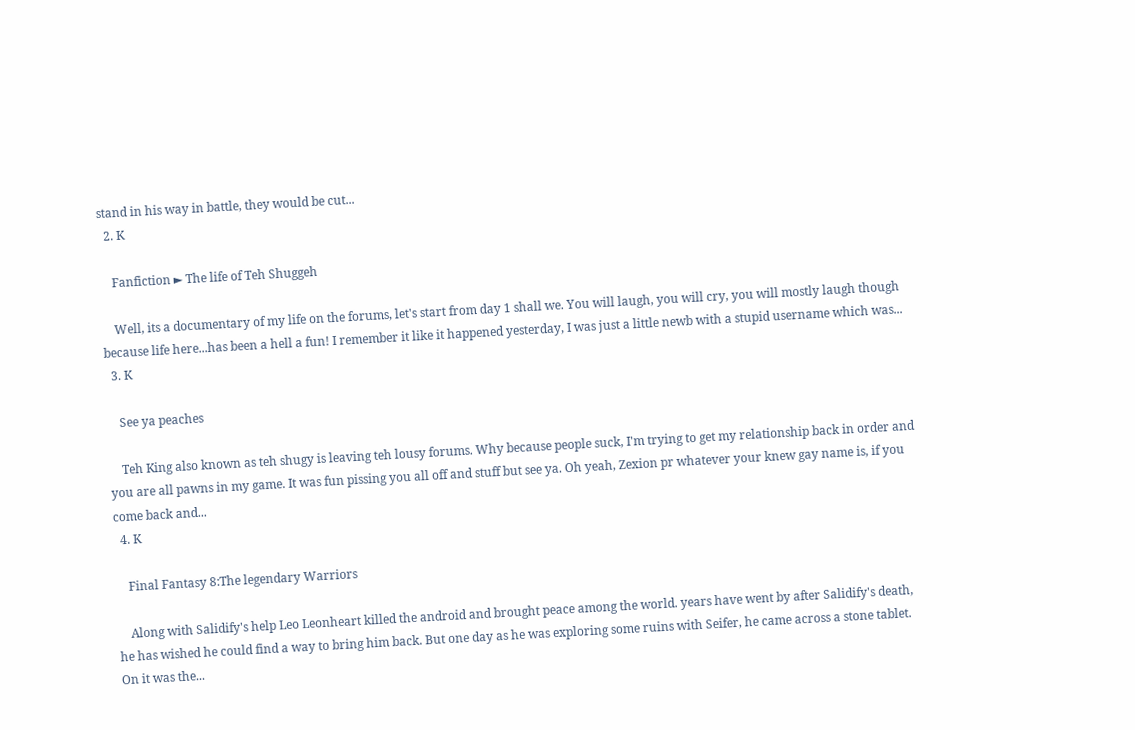stand in his way in battle, they would be cut...
  2. K

    Fanfiction ► The life of Teh Shuggeh

    Well, its a documentary of my life on the forums, let's start from day 1 shall we. You will laugh, you will cry, you will mostly laugh though because life here...has been a hell a fun! I remember it like it happened yesterday, I was just a little newb with a stupid username which was...
  3. K

    See ya peaches

    Teh King also known as teh shugy is leaving teh lousy forums. Why because people suck, I'm trying to get my relationship back in order and you are all pawns in my game. It was fun pissing you all off and stuff but see ya. Oh yeah, Zexion pr whatever your knew gay name is, if you come back and...
  4. K

    Final Fantasy 8:The legendary Warriors

    Along with Salidify's help Leo Leonheart killed the android and brought peace among the world. years have went by after Salidify's death, he has wished he could find a way to bring him back. But one day as he was exploring some ruins with Seifer, he came across a stone tablet. On it was the...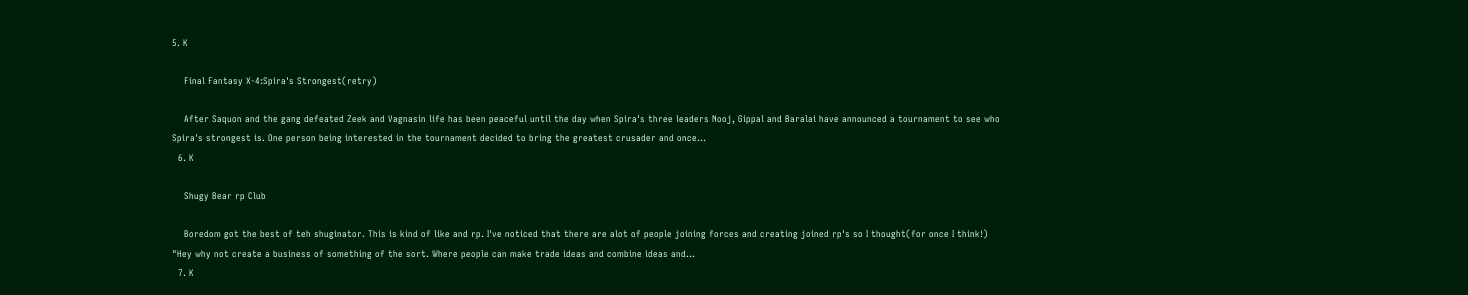5. K

    Final Fantasy X-4:Spira's Strongest(retry)

    After Saquon and the gang defeated Zeek and Vagnasin life has been peaceful until the day when Spira's three leaders Nooj, Gippal and Baralai have announced a tournament to see who Spira's strongest is. One person being interested in the tournament decided to bring the greatest crusader and once...
  6. K

    Shugy Bear rp Club

    Boredom got the best of teh shuginator. This is kind of like and rp. I've noticed that there are alot of people joining forces and creating joined rp's so I thought(for once I think!) "Hey why not create a business of something of the sort. Where people can make trade ideas and combine ideas and...
  7. K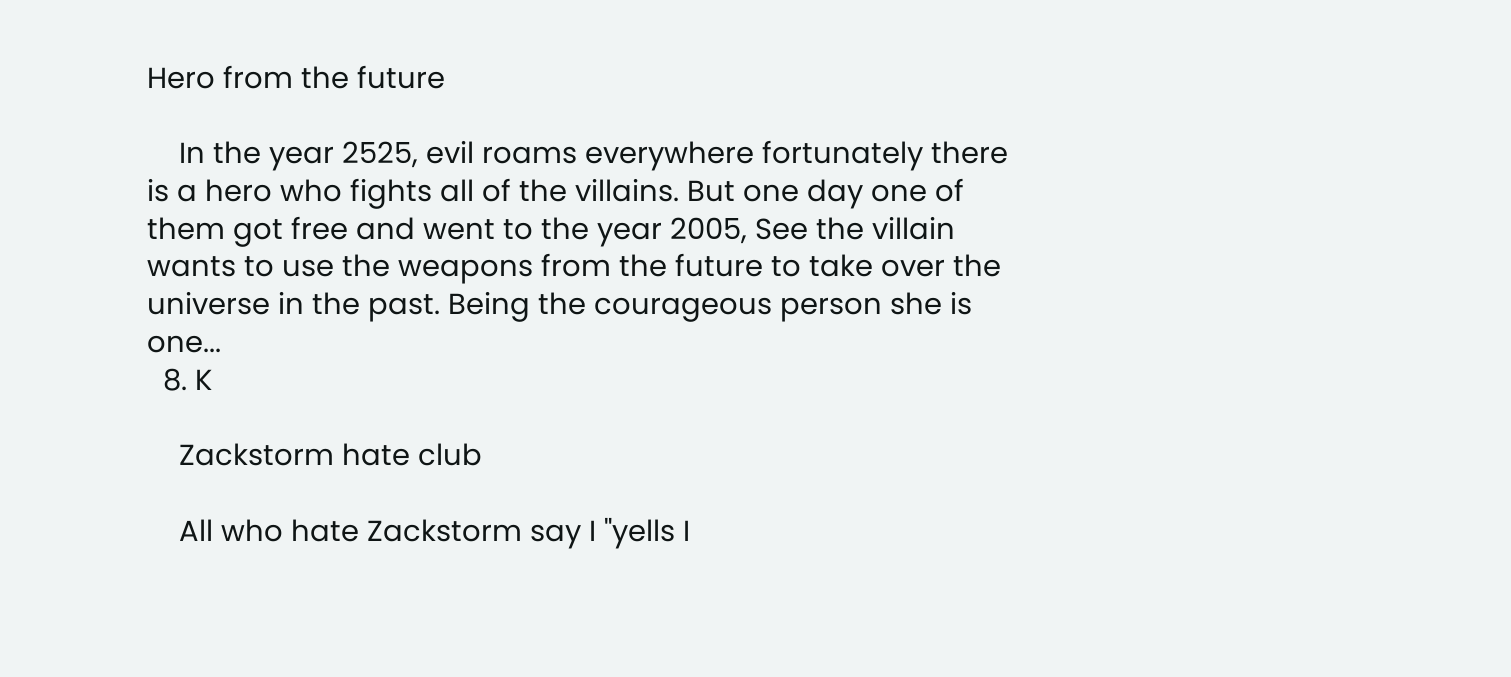Hero from the future

    In the year 2525, evil roams everywhere fortunately there is a hero who fights all of the villains. But one day one of them got free and went to the year 2005, See the villain wants to use the weapons from the future to take over the universe in the past. Being the courageous person she is one...
  8. K

    Zackstorm hate club

    All who hate Zackstorm say I "yells I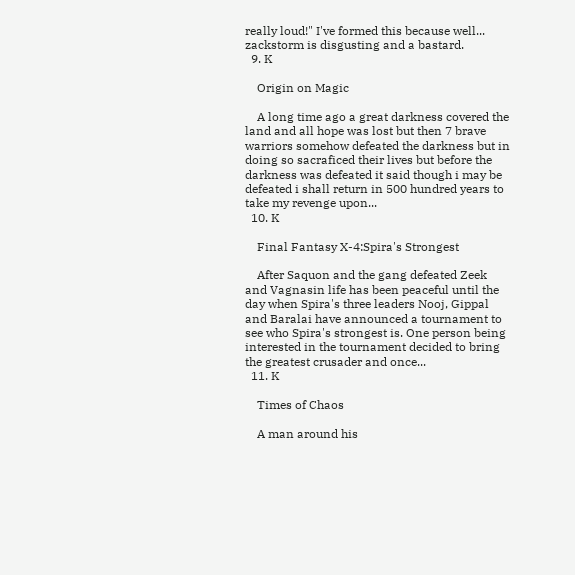really loud!" I've formed this because well... zackstorm is disgusting and a bastard.
  9. K

    Origin on Magic

    A long time ago a great darkness covered the land and all hope was lost but then 7 brave warriors somehow defeated the darkness but in doing so sacraficed their lives but before the darkness was defeated it said though i may be defeated i shall return in 500 hundred years to take my revenge upon...
  10. K

    Final Fantasy X-4:Spira's Strongest

    After Saquon and the gang defeated Zeek and Vagnasin life has been peaceful until the day when Spira's three leaders Nooj, Gippal and Baralai have announced a tournament to see who Spira's strongest is. One person being interested in the tournament decided to bring the greatest crusader and once...
  11. K

    Times of Chaos

    A man around his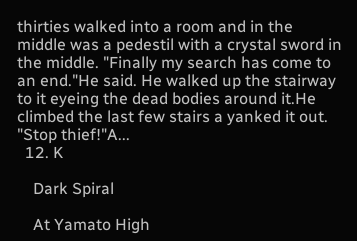thirties walked into a room and in the middle was a pedestil with a crystal sword in the middle. "Finally my search has come to an end."He said. He walked up the stairway to it eyeing the dead bodies around it.He climbed the last few stairs a yanked it out. "Stop thief!"A...
  12. K

    Dark Spiral

    At Yamato High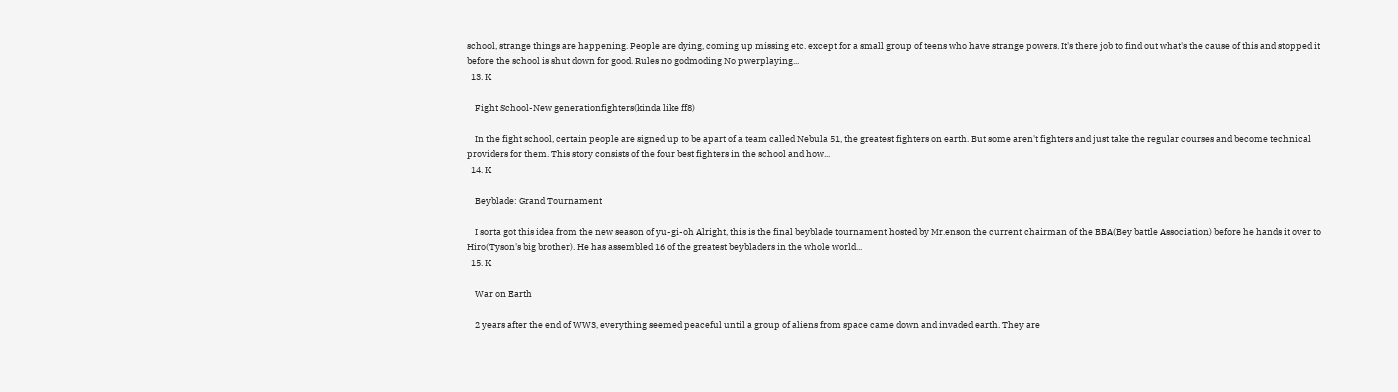school, strange things are happening. People are dying, coming up missing etc. except for a small group of teens who have strange powers. It's there job to find out what's the cause of this and stopped it before the school is shut down for good. Rules no godmoding No pwerplaying...
  13. K

    Fight School-New generationfighters(kinda like ff8)

    In the fight school, certain people are signed up to be apart of a team called Nebula 51, the greatest fighters on earth. But some aren't fighters and just take the regular courses and become technical providers for them. This story consists of the four best fighters in the school and how...
  14. K

    Beyblade: Grand Tournament

    I sorta got this idea from the new season of yu-gi-oh Alright, this is the final beyblade tournament hosted by Mr.enson the current chairman of the BBA(Bey battle Association) before he hands it over to Hiro(Tyson's big brother). He has assembled 16 of the greatest beybladers in the whole world...
  15. K

    War on Earth

    2 years after the end of WW3, everything seemed peaceful until a group of aliens from space came down and invaded earth. They are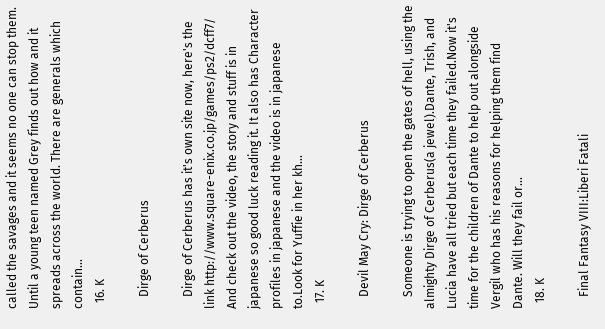called the savages and it seems no one can stop them. Until a young teen named Grey finds out how and it spreads across the world. There are generals which contain...
  16. K

    Dirge of Cerberus

    Dirge of Cerberus has it's own site now, here's the link http://www.square-enix.co.jp/games/ps2/dcff7/ And check out the video, the story and stuff is in japanese so good luck reading it. It also has Character profiles in japanese and the video is in japanese to.Look for Yuffie in her kh...
  17. K

    Devil May Cry: Dirge of Cerberus

    Someone is trying to open the gates of hell, using the almighty Dirge of Cerberus(a jewel).Dante, Trish, and Lucia have all tried but each time they failed.Now it's time for the children of Dante to help out alongside Vergil who has his reasons for helping them find Dante. Will they fail or...
  18. K

    Final Fantasy VIII:Liberi Fatali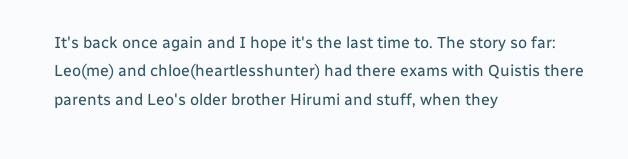It's back once again and I hope it's the last time to. The story so far: Leo(me) and chloe(heartlesshunter) had there exams with Quistis there parents and Leo's older brother Hirumi and stuff, when they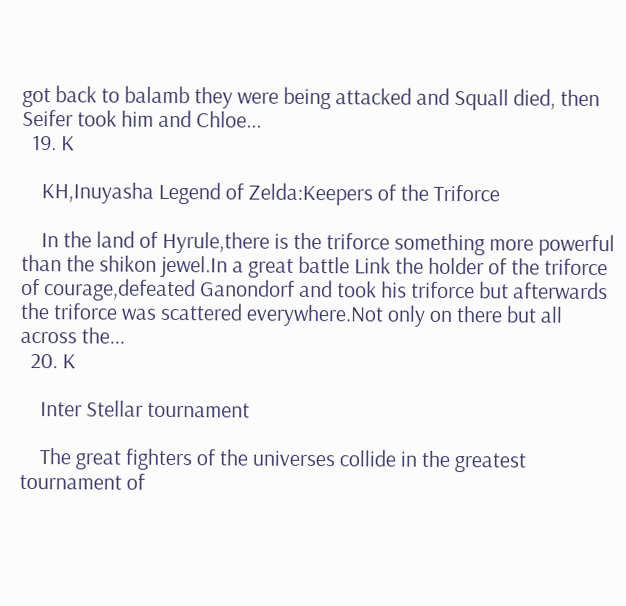got back to balamb they were being attacked and Squall died, then Seifer took him and Chloe...
  19. K

    KH,Inuyasha Legend of Zelda:Keepers of the Triforce

    In the land of Hyrule,there is the triforce something more powerful than the shikon jewel.In a great battle Link the holder of the triforce of courage,defeated Ganondorf and took his triforce but afterwards the triforce was scattered everywhere.Not only on there but all across the...
  20. K

    Inter Stellar tournament

    The great fighters of the universes collide in the greatest tournament of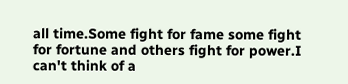all time.Some fight for fame some fight for fortune and others fight for power.I can't think of a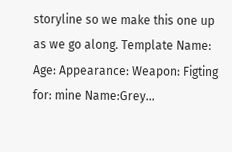storyline so we make this one up as we go along. Template Name: Age: Appearance: Weapon: Figting for: mine Name:Grey...